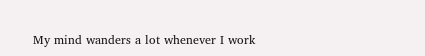My mind wanders a lot whenever I work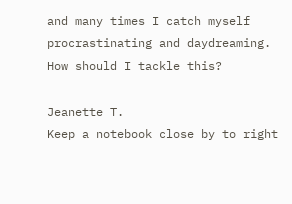and many times I catch myself procrastinating and daydreaming. How should I tackle this?

Jeanette T.
Keep a notebook close by to right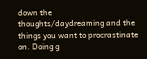down the thoughts/daydreaming and the things you want to procrastinate on. Doing g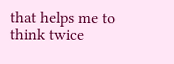that helps me to think twice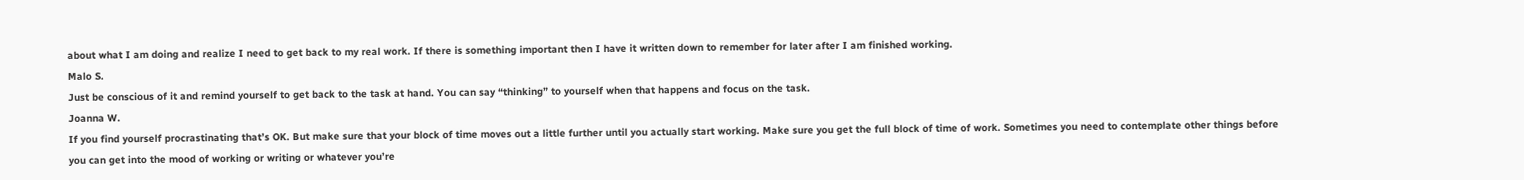about what I am doing and realize I need to get back to my real work. If there is something important then I have it written down to remember for later after I am finished working.
Malo S.
Just be conscious of it and remind yourself to get back to the task at hand. You can say “thinking” to yourself when that happens and focus on the task.
Joanna W.
If you find yourself procrastinating that’s OK. But make sure that your block of time moves out a little further until you actually start working. Make sure you get the full block of time of work. Sometimes you need to contemplate other things before you can get into the mood of working or writing or whatever you’re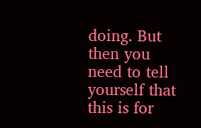doing. But then you need to tell yourself that this is for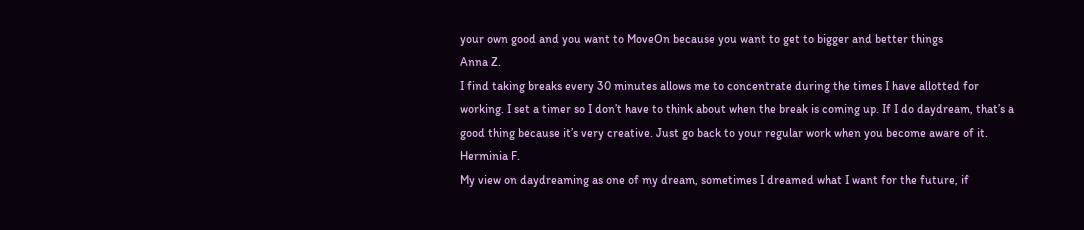your own good and you want to MoveOn because you want to get to bigger and better things
Anna Z.
I find taking breaks every 30 minutes allows me to concentrate during the times I have allotted for working. I set a timer so I don’t have to think about when the break is coming up. If I do daydream, that’s a good thing because it’s very creative. Just go back to your regular work when you become aware of it.
Herminia F.
My view on daydreaming as one of my dream, sometimes I dreamed what I want for the future, if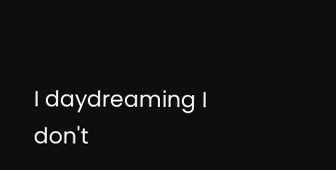I daydreaming I don't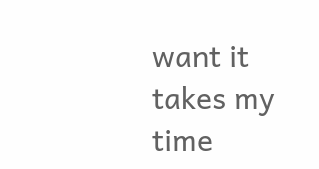want it takes my time